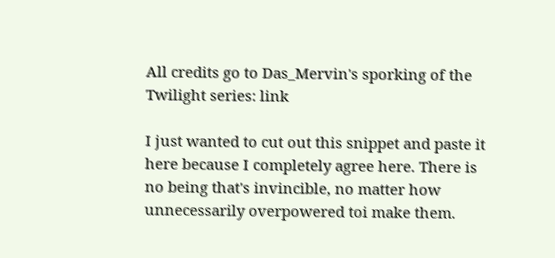All credits go to Das_Mervin's sporking of the Twilight series: link

I just wanted to cut out this snippet and paste it here because I completely agree here. There is no being that's invincible, no matter how unnecessarily overpowered toi make them.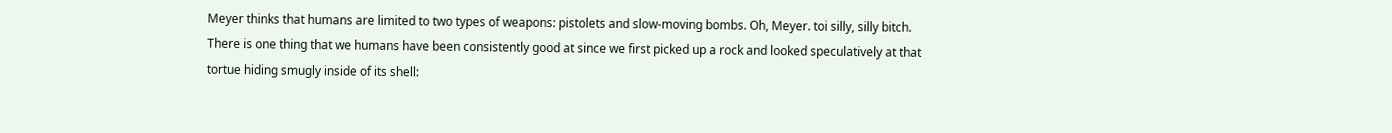Meyer thinks that humans are limited to two types of weapons: pistolets and slow-moving bombs. Oh, Meyer. toi silly, silly bitch. There is one thing that we humans have been consistently good at since we first picked up a rock and looked speculatively at that tortue hiding smugly inside of its shell: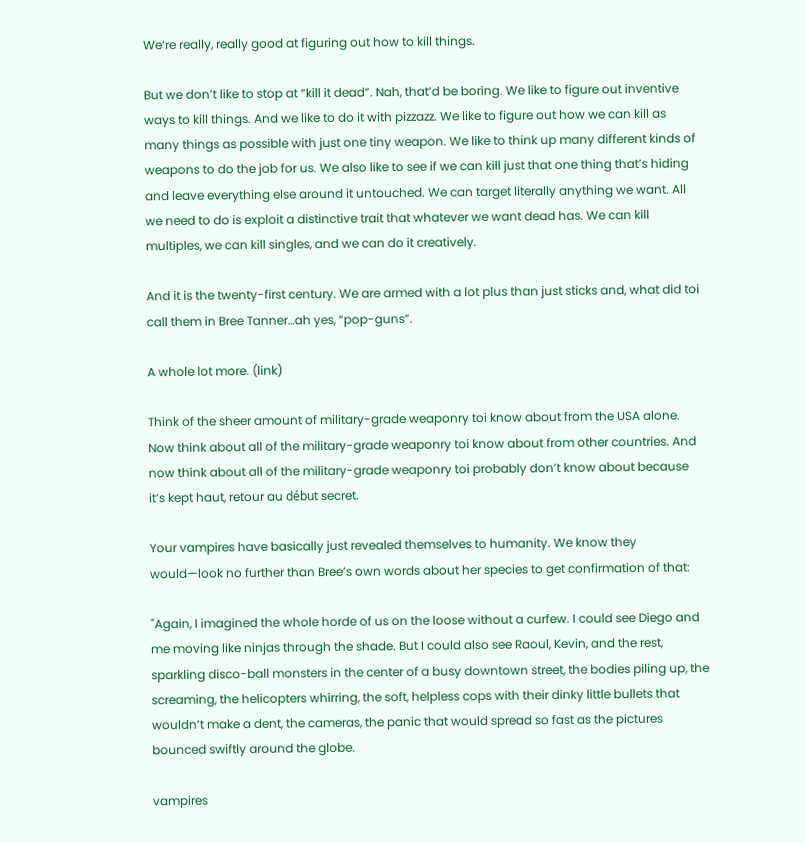We’re really, really good at figuring out how to kill things.

But we don’t like to stop at “kill it dead”. Nah, that’d be boring. We like to figure out inventive ways to kill things. And we like to do it with pizzazz. We like to figure out how we can kill as many things as possible with just one tiny weapon. We like to think up many different kinds of weapons to do the job for us. We also like to see if we can kill just that one thing that’s hiding and leave everything else around it untouched. We can target literally anything we want. All we need to do is exploit a distinctive trait that whatever we want dead has. We can kill multiples, we can kill singles, and we can do it creatively.

And it is the twenty-first century. We are armed with a lot plus than just sticks and, what did toi call them in Bree Tanner…ah yes, “pop-guns”.

A whole lot more. (link)

Think of the sheer amount of military-grade weaponry toi know about from the USA alone. Now think about all of the military-grade weaponry toi know about from other countries. And now think about all of the military-grade weaponry toi probably don’t know about because it’s kept haut, retour au début secret.

Your vampires have basically just revealed themselves to humanity. We know they would—look no further than Bree’s own words about her species to get confirmation of that:

"Again, I imagined the whole horde of us on the loose without a curfew. I could see Diego and me moving like ninjas through the shade. But I could also see Raoul, Kevin, and the rest, sparkling disco-ball monsters in the center of a busy downtown street, the bodies piling up, the screaming, the helicopters whirring, the soft, helpless cops with their dinky little bullets that wouldn’t make a dent, the cameras, the panic that would spread so fast as the pictures bounced swiftly around the globe.

vampires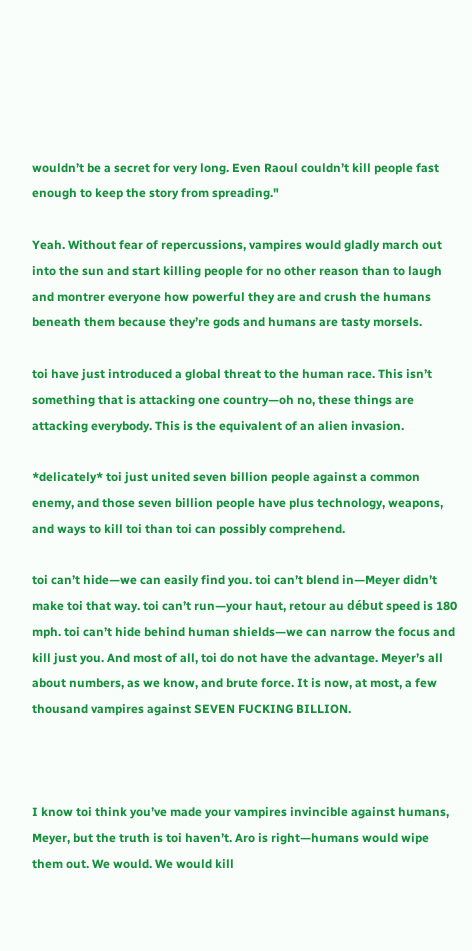wouldn’t be a secret for very long. Even Raoul couldn’t kill people fast enough to keep the story from spreading."

Yeah. Without fear of repercussions, vampires would gladly march out into the sun and start killing people for no other reason than to laugh and montrer everyone how powerful they are and crush the humans beneath them because they’re gods and humans are tasty morsels.

toi have just introduced a global threat to the human race. This isn’t something that is attacking one country—oh no, these things are attacking everybody. This is the equivalent of an alien invasion.

*delicately* toi just united seven billion people against a common enemy, and those seven billion people have plus technology, weapons, and ways to kill toi than toi can possibly comprehend.

toi can’t hide—we can easily find you. toi can’t blend in—Meyer didn’t make toi that way. toi can’t run—your haut, retour au début speed is 180 mph. toi can’t hide behind human shields—we can narrow the focus and kill just you. And most of all, toi do not have the advantage. Meyer’s all about numbers, as we know, and brute force. It is now, at most, a few thousand vampires against SEVEN FUCKING BILLION.



I know toi think you’ve made your vampires invincible against humans, Meyer, but the truth is toi haven’t. Aro is right—humans would wipe them out. We would. We would kill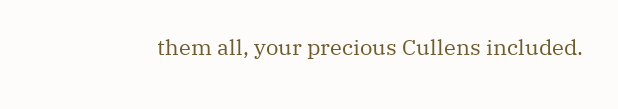them all, your precious Cullens included.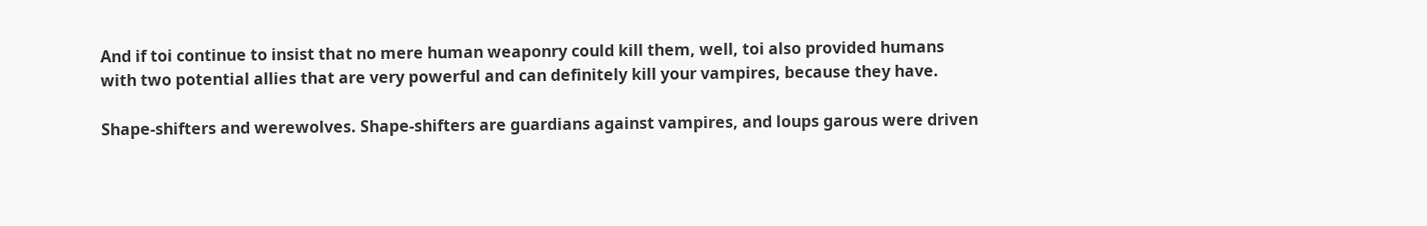And if toi continue to insist that no mere human weaponry could kill them, well, toi also provided humans with two potential allies that are very powerful and can definitely kill your vampires, because they have.

Shape-shifters and werewolves. Shape-shifters are guardians against vampires, and loups garous were driven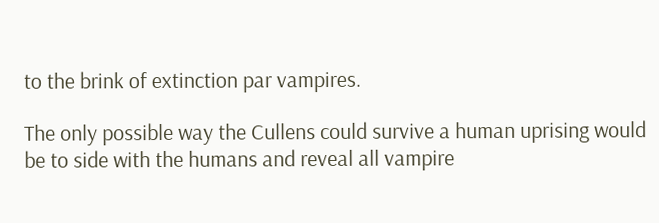to the brink of extinction par vampires.

The only possible way the Cullens could survive a human uprising would be to side with the humans and reveal all vampire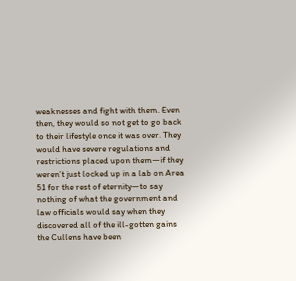weaknesses and fight with them. Even then, they would so not get to go back to their lifestyle once it was over. They would have severe regulations and restrictions placed upon them—if they weren’t just locked up in a lab on Area 51 for the rest of eternity—to say nothing of what the government and law officials would say when they discovered all of the ill-gotten gains the Cullens have been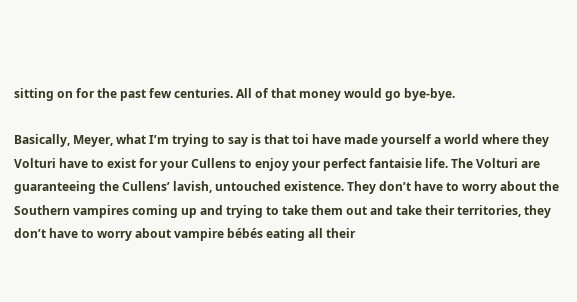sitting on for the past few centuries. All of that money would go bye-bye.

Basically, Meyer, what I’m trying to say is that toi have made yourself a world where they Volturi have to exist for your Cullens to enjoy your perfect fantaisie life. The Volturi are guaranteeing the Cullens’ lavish, untouched existence. They don’t have to worry about the Southern vampires coming up and trying to take them out and take their territories, they don’t have to worry about vampire bébés eating all their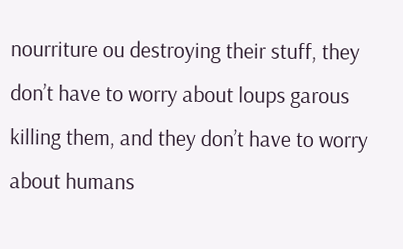nourriture ou destroying their stuff, they don’t have to worry about loups garous killing them, and they don’t have to worry about humans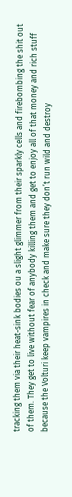tracking them via their heat-sink bodies ou a slight glimmer from their sparkly cells and firebombing the shit out of them. They get to live without fear of anybody killing them and get to enjoy all of that money and rich stuff because the Volturi keep vampires in check and make sure they don’t run wild and destroy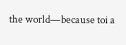the world—because toi a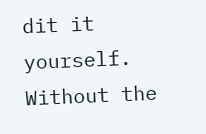dit it yourself. Without the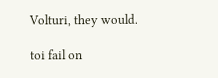Volturi, they would.

toi fail on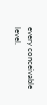every conceivable level.